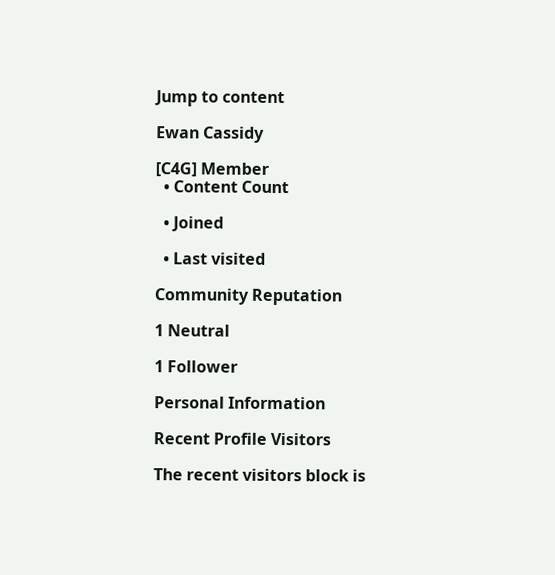Jump to content

Ewan Cassidy

[C4G] Member
  • Content Count

  • Joined

  • Last visited

Community Reputation

1 Neutral

1 Follower

Personal Information

Recent Profile Visitors

The recent visitors block is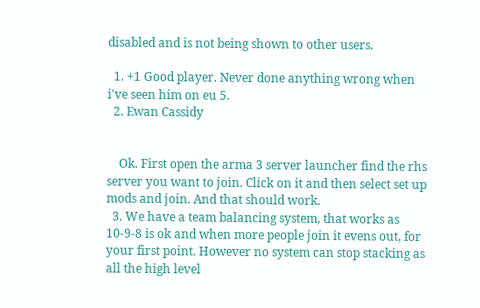disabled and is not being shown to other users.

  1. +1 Good player. Never done anything wrong when i've seen him on eu 5.
  2. Ewan Cassidy


    Ok. First open the arma 3 server launcher find the rhs server you want to join. Click on it and then select set up mods and join. And that should work.
  3. We have a team balancing system, that works as 10-9-8 is ok and when more people join it evens out, for your first point. However no system can stop stacking as all the high level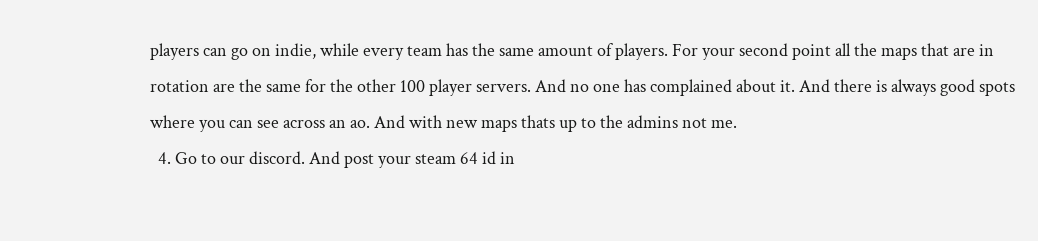players can go on indie, while every team has the same amount of players. For your second point all the maps that are in rotation are the same for the other 100 player servers. And no one has complained about it. And there is always good spots where you can see across an ao. And with new maps thats up to the admins not me.
  4. Go to our discord. And post your steam 64 id in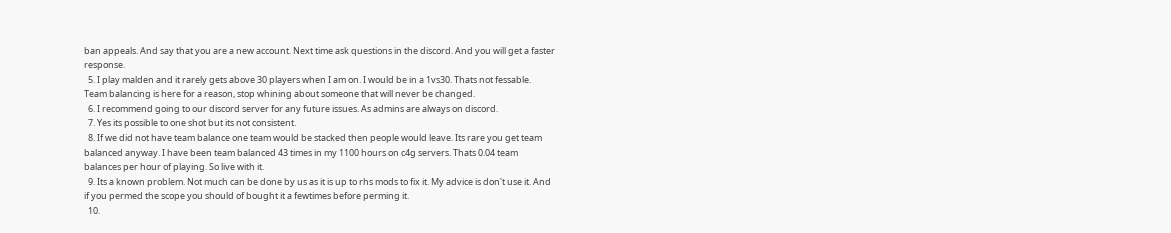ban appeals. And say that you are a new account. Next time ask questions in the discord. And you will get a faster response.
  5. I play malden and it rarely gets above 30 players when I am on. I would be in a 1vs30. Thats not fessable. Team balancing is here for a reason, stop whining about someone that will never be changed.
  6. I recommend going to our discord server for any future issues. As admins are always on discord.
  7. Yes its possible to one shot but its not consistent.
  8. If we did not have team balance one team would be stacked then people would leave. Its rare you get team balanced anyway. I have been team balanced 43 times in my 1100 hours on c4g servers. Thats 0.04 team balances per hour of playing. So live with it.
  9. Its a known problem. Not much can be done by us as it is up to rhs mods to fix it. My advice is don't use it. And if you permed the scope you should of bought it a fewtimes before perming it.
  10.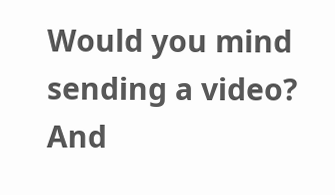Would you mind sending a video? And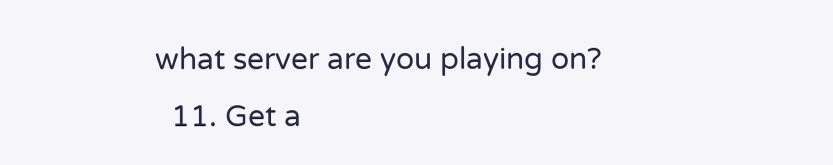what server are you playing on?
  11. Get a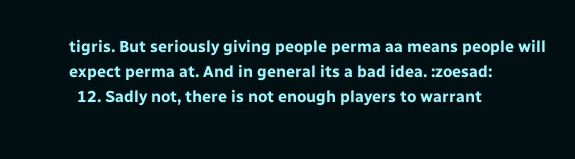tigris. But seriously giving people perma aa means people will expect perma at. And in general its a bad idea. :zoesad:
  12. Sadly not, there is not enough players to warrant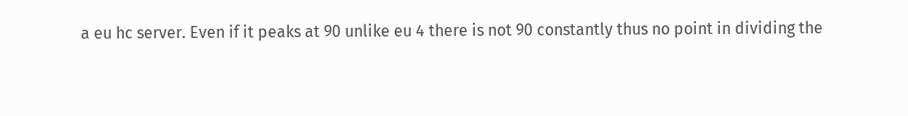a eu hc server. Even if it peaks at 90 unlike eu 4 there is not 90 constantly thus no point in dividing the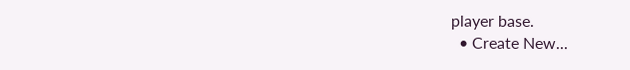player base.
  • Create New...